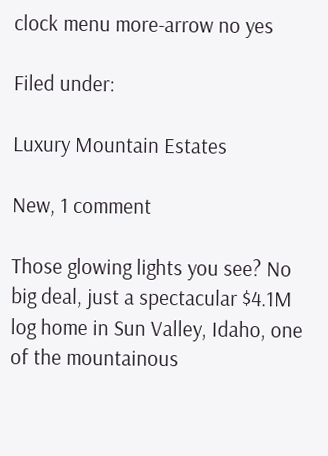clock menu more-arrow no yes

Filed under:

Luxury Mountain Estates

New, 1 comment

Those glowing lights you see? No big deal, just a spectacular $4.1M log home in Sun Valley, Idaho, one of the mountainous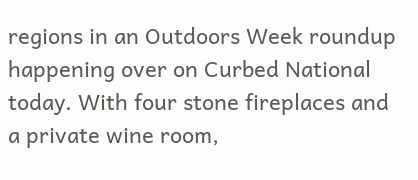regions in an Outdoors Week roundup happening over on Curbed National today. With four stone fireplaces and a private wine room,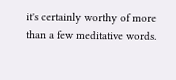it's certainly worthy of more than a few meditative words.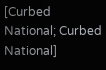[Curbed National; Curbed National]